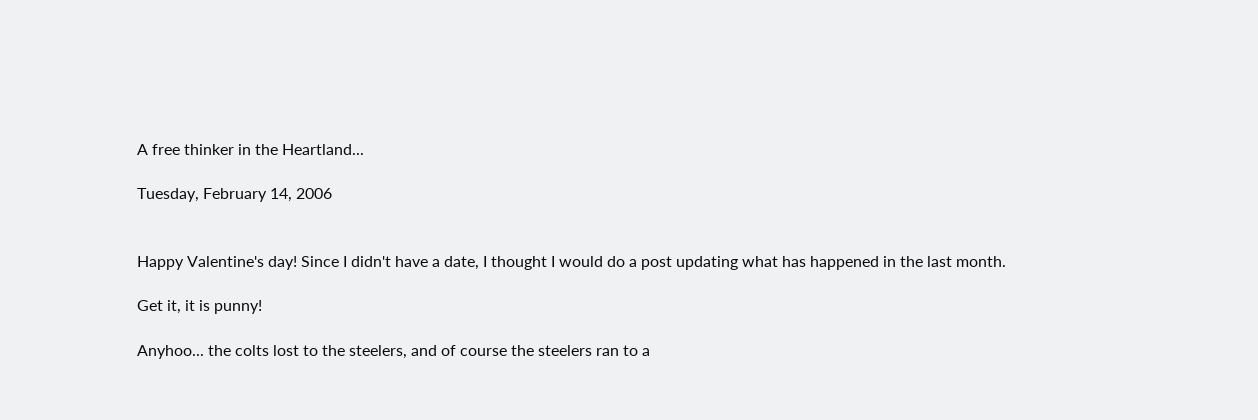A free thinker in the Heartland...

Tuesday, February 14, 2006


Happy Valentine's day! Since I didn't have a date, I thought I would do a post updating what has happened in the last month.

Get it, it is punny!

Anyhoo... the colts lost to the steelers, and of course the steelers ran to a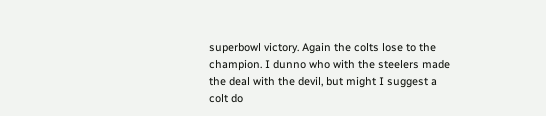superbowl victory. Again the colts lose to the champion. I dunno who with the steelers made the deal with the devil, but might I suggest a colt do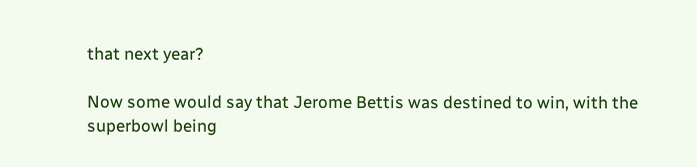that next year?

Now some would say that Jerome Bettis was destined to win, with the superbowl being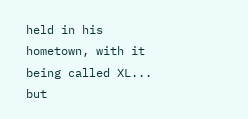held in his hometown, with it being called XL... but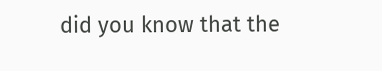did you know that the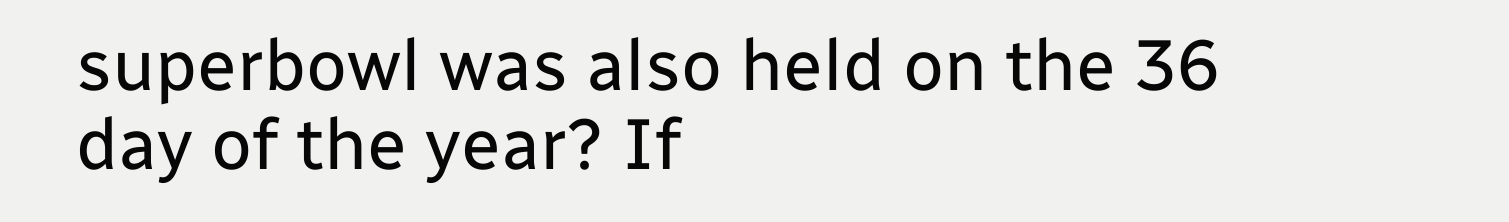superbowl was also held on the 36 day of the year? If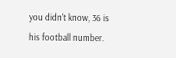you didn't know, 36 is his football number.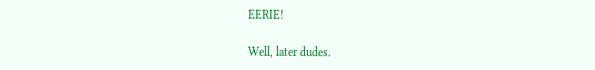EERIE!

Well, later dudes.